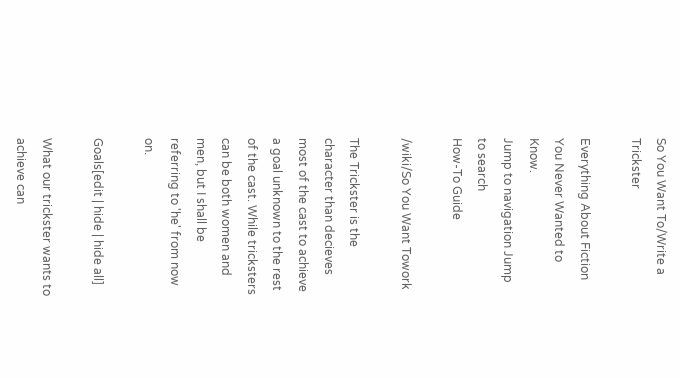So You Want To/Write a Trickster

Everything About Fiction You Never Wanted to Know.
Jump to navigation Jump to search
How-To Guide

/wiki/So You Want Towork

The Trickster is the character than decieves most of the cast to achieve a goal unknown to the rest of the cast. While tricksters can be both women and men, but I shall be referring to 'he' from now on.

Goals[edit | hide | hide all]

What our trickster wants to achieve can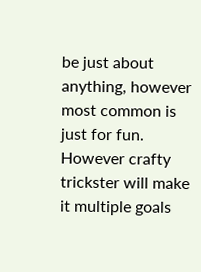be just about anything, however most common is just for fun. However crafty trickster will make it multiple goals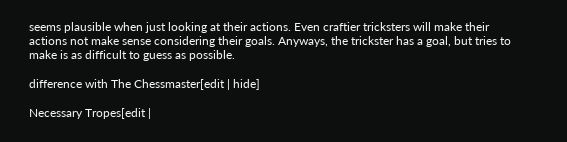seems plausible when just looking at their actions. Even craftier tricksters will make their actions not make sense considering their goals. Anyways, the trickster has a goal, but tries to make is as difficult to guess as possible.

difference with The Chessmaster[edit | hide]

Necessary Tropes[edit |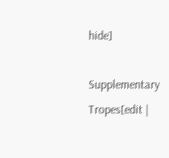hide]

Supplementary Tropes[edit |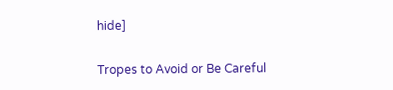hide]

Tropes to Avoid or Be Careful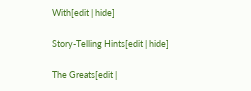With[edit | hide]

Story-Telling Hints[edit | hide]

The Greats[edit |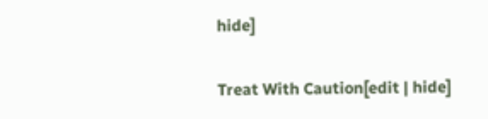hide]

Treat With Caution[edit | hide]